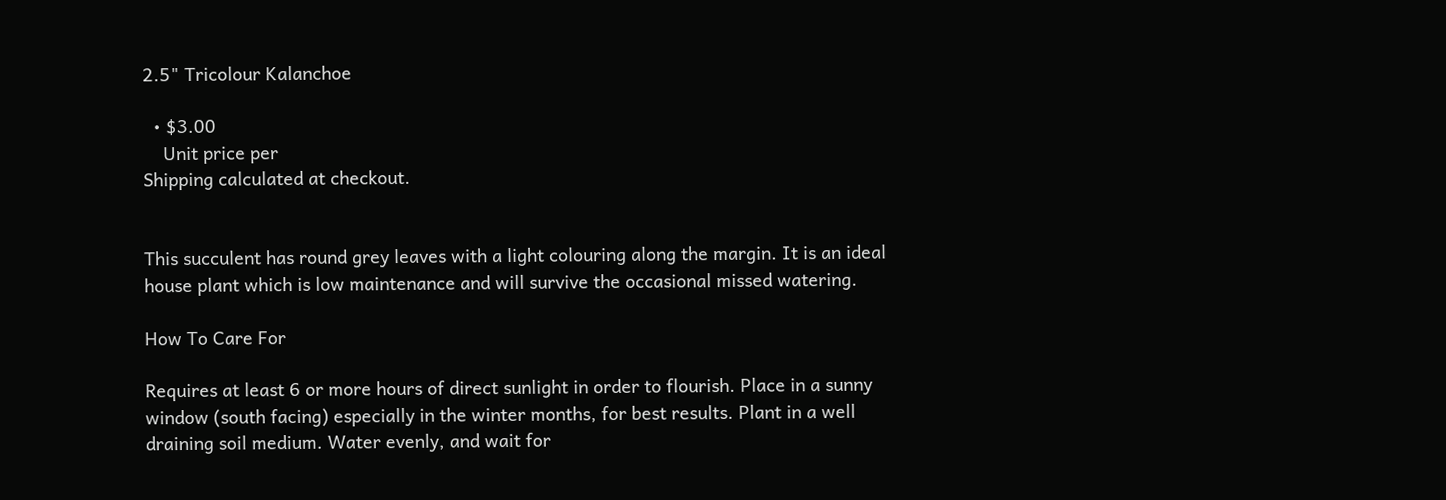2.5" Tricolour Kalanchoe

  • $3.00
    Unit price per
Shipping calculated at checkout.


This succulent has round grey leaves with a light colouring along the margin. It is an ideal house plant which is low maintenance and will survive the occasional missed watering.

How To Care For

Requires at least 6 or more hours of direct sunlight in order to flourish. Place in a sunny window (south facing) especially in the winter months, for best results. Plant in a well draining soil medium. Water evenly, and wait for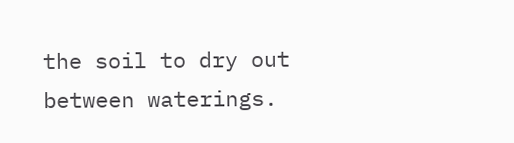the soil to dry out between waterings.